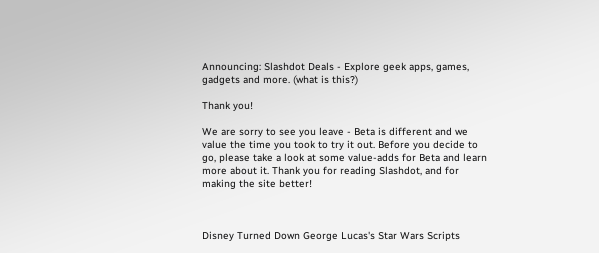Announcing: Slashdot Deals - Explore geek apps, games, gadgets and more. (what is this?)

Thank you!

We are sorry to see you leave - Beta is different and we value the time you took to try it out. Before you decide to go, please take a look at some value-adds for Beta and learn more about it. Thank you for reading Slashdot, and for making the site better!



Disney Turned Down George Lucas's Star Wars Scripts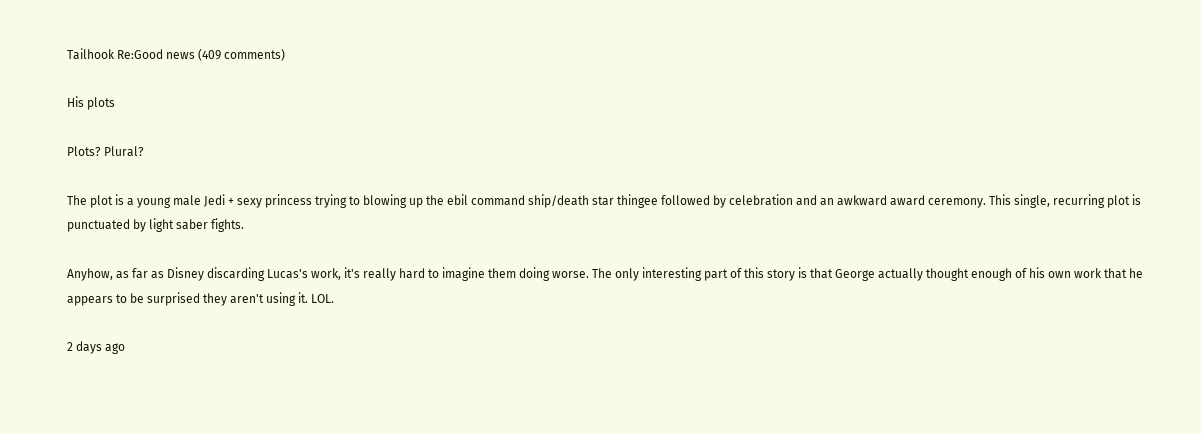Tailhook Re:Good news (409 comments)

His plots

Plots? Plural?

The plot is a young male Jedi + sexy princess trying to blowing up the ebil command ship/death star thingee followed by celebration and an awkward award ceremony. This single, recurring plot is punctuated by light saber fights.

Anyhow, as far as Disney discarding Lucas's work, it's really hard to imagine them doing worse. The only interesting part of this story is that George actually thought enough of his own work that he appears to be surprised they aren't using it. LOL.

2 days ago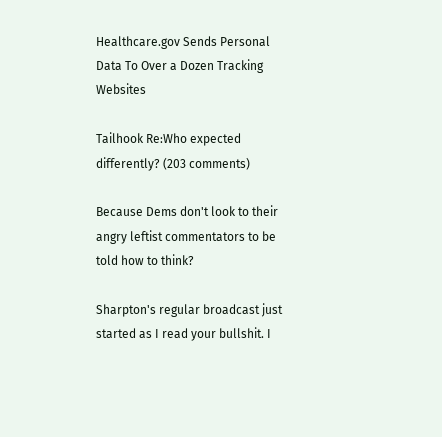Healthcare.gov Sends Personal Data To Over a Dozen Tracking Websites

Tailhook Re:Who expected differently? (203 comments)

Because Dems don't look to their angry leftist commentators to be told how to think?

Sharpton's regular broadcast just started as I read your bullshit. I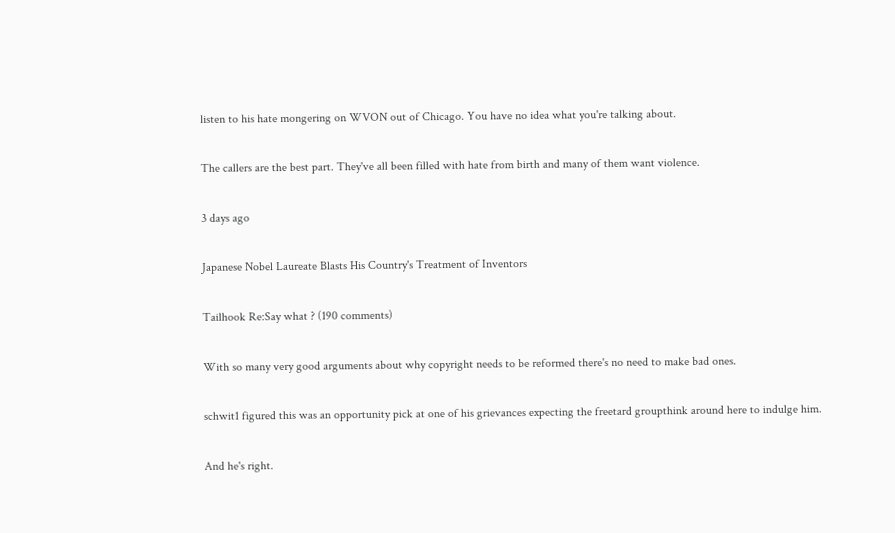listen to his hate mongering on WVON out of Chicago. You have no idea what you're talking about.

The callers are the best part. They've all been filled with hate from birth and many of them want violence.

3 days ago

Japanese Nobel Laureate Blasts His Country's Treatment of Inventors

Tailhook Re:Say what ? (190 comments)

With so many very good arguments about why copyright needs to be reformed there's no need to make bad ones.

schwit1 figured this was an opportunity pick at one of his grievances expecting the freetard groupthink around here to indulge him.

And he's right.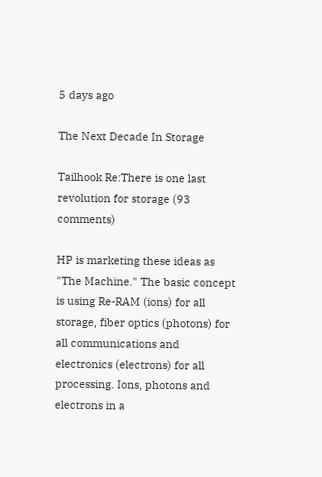5 days ago

The Next Decade In Storage

Tailhook Re:There is one last revolution for storage (93 comments)

HP is marketing these ideas as "The Machine." The basic concept is using Re-RAM (ions) for all storage, fiber optics (photons) for all communications and electronics (electrons) for all processing. Ions, photons and electrons in a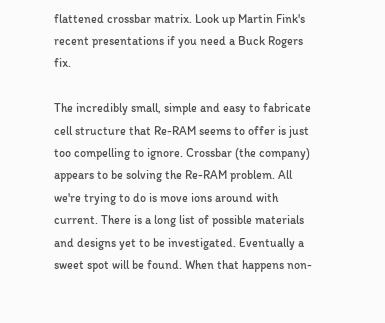flattened crossbar matrix. Look up Martin Fink's recent presentations if you need a Buck Rogers fix.

The incredibly small, simple and easy to fabricate cell structure that Re-RAM seems to offer is just too compelling to ignore. Crossbar (the company) appears to be solving the Re-RAM problem. All we're trying to do is move ions around with current. There is a long list of possible materials and designs yet to be investigated. Eventually a sweet spot will be found. When that happens non-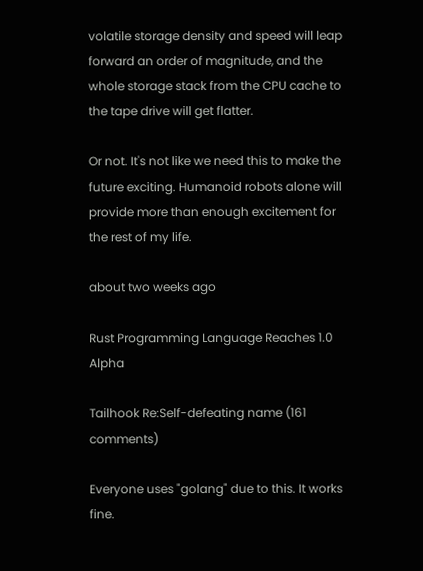volatile storage density and speed will leap forward an order of magnitude, and the whole storage stack from the CPU cache to the tape drive will get flatter.

Or not. It's not like we need this to make the future exciting. Humanoid robots alone will provide more than enough excitement for the rest of my life.

about two weeks ago

Rust Programming Language Reaches 1.0 Alpha

Tailhook Re:Self-defeating name (161 comments)

Everyone uses "golang" due to this. It works fine.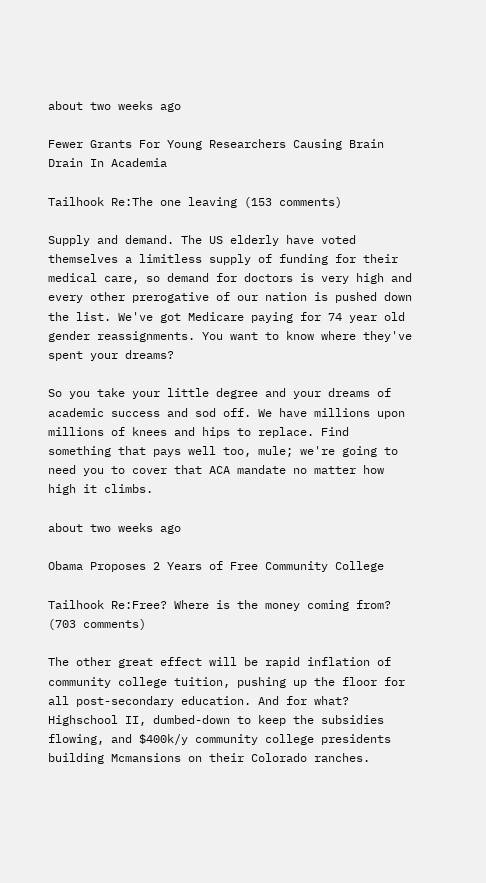about two weeks ago

Fewer Grants For Young Researchers Causing Brain Drain In Academia

Tailhook Re:The one leaving (153 comments)

Supply and demand. The US elderly have voted themselves a limitless supply of funding for their medical care, so demand for doctors is very high and every other prerogative of our nation is pushed down the list. We've got Medicare paying for 74 year old gender reassignments. You want to know where they've spent your dreams?

So you take your little degree and your dreams of academic success and sod off. We have millions upon millions of knees and hips to replace. Find something that pays well too, mule; we're going to need you to cover that ACA mandate no matter how high it climbs.

about two weeks ago

Obama Proposes 2 Years of Free Community College

Tailhook Re:Free? Where is the money coming from? (703 comments)

The other great effect will be rapid inflation of community college tuition, pushing up the floor for all post-secondary education. And for what? Highschool II, dumbed-down to keep the subsidies flowing, and $400k/y community college presidents building Mcmansions on their Colorado ranches.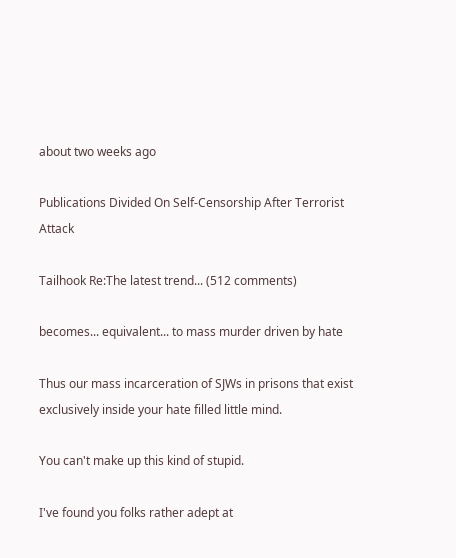about two weeks ago

Publications Divided On Self-Censorship After Terrorist Attack

Tailhook Re:The latest trend... (512 comments)

becomes... equivalent... to mass murder driven by hate

Thus our mass incarceration of SJWs in prisons that exist exclusively inside your hate filled little mind.

You can't make up this kind of stupid.

I've found you folks rather adept at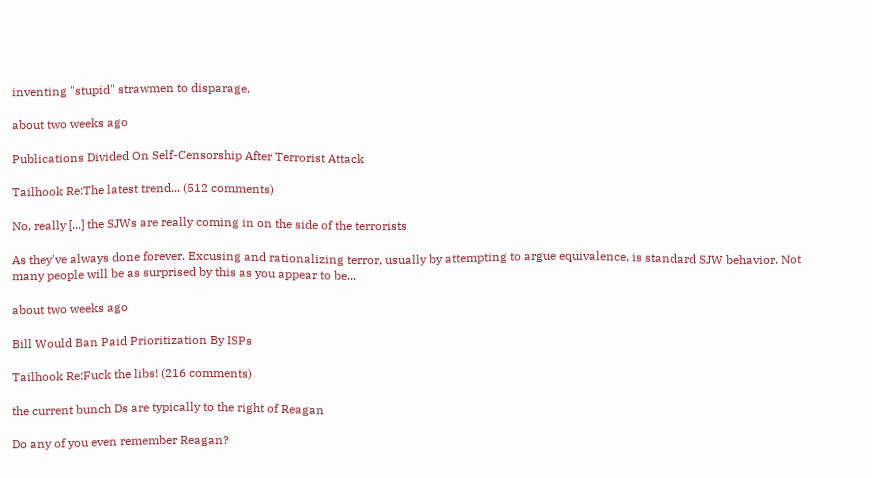inventing "stupid" strawmen to disparage.

about two weeks ago

Publications Divided On Self-Censorship After Terrorist Attack

Tailhook Re:The latest trend... (512 comments)

No, really [...] the SJWs are really coming in on the side of the terrorists

As they've always done forever. Excusing and rationalizing terror, usually by attempting to argue equivalence, is standard SJW behavior. Not many people will be as surprised by this as you appear to be...

about two weeks ago

Bill Would Ban Paid Prioritization By ISPs

Tailhook Re:Fuck the libs! (216 comments)

the current bunch Ds are typically to the right of Reagan

Do any of you even remember Reagan?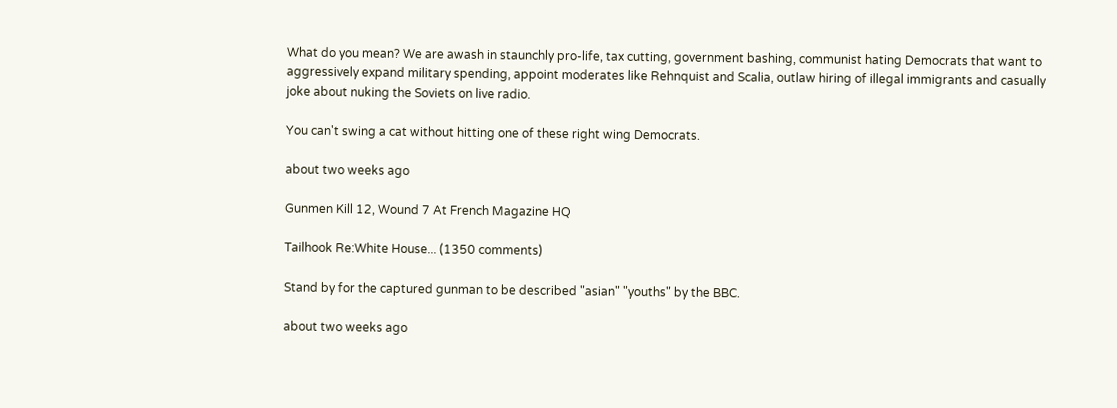What do you mean? We are awash in staunchly pro-life, tax cutting, government bashing, communist hating Democrats that want to aggressively expand military spending, appoint moderates like Rehnquist and Scalia, outlaw hiring of illegal immigrants and casually joke about nuking the Soviets on live radio.

You can't swing a cat without hitting one of these right wing Democrats.

about two weeks ago

Gunmen Kill 12, Wound 7 At French Magazine HQ

Tailhook Re:White House... (1350 comments)

Stand by for the captured gunman to be described "asian" "youths" by the BBC.

about two weeks ago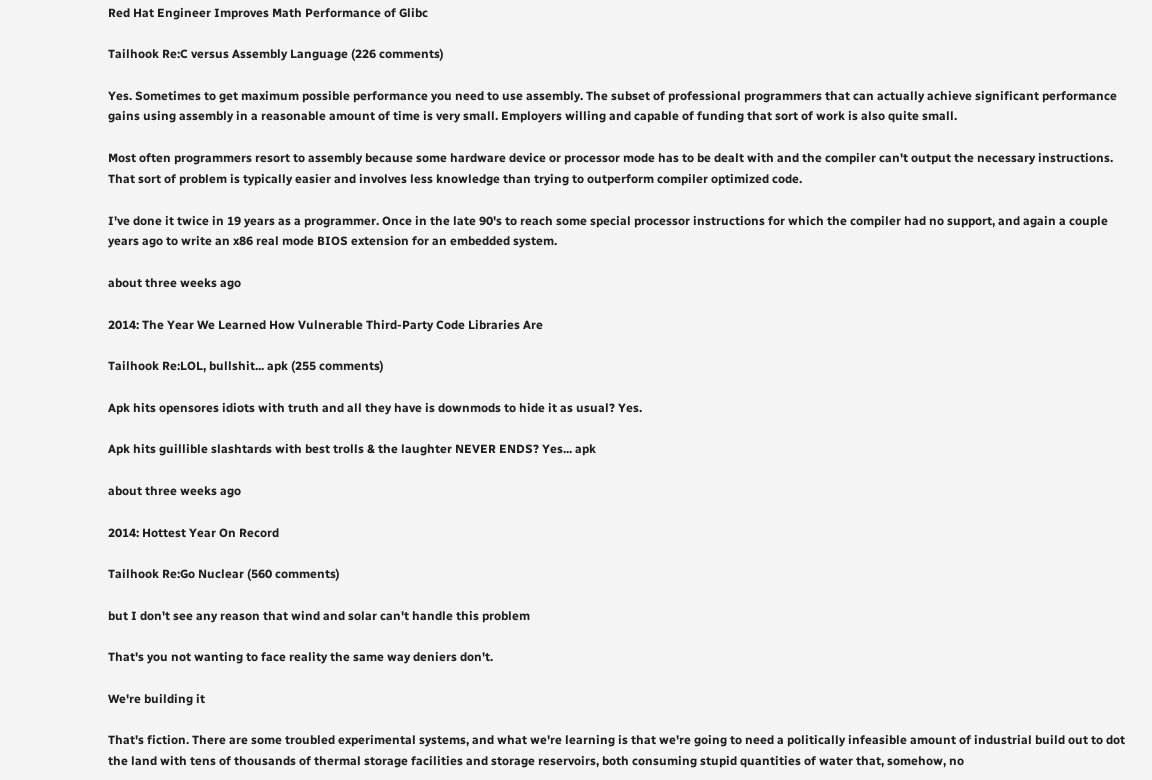Red Hat Engineer Improves Math Performance of Glibc

Tailhook Re:C versus Assembly Language (226 comments)

Yes. Sometimes to get maximum possible performance you need to use assembly. The subset of professional programmers that can actually achieve significant performance gains using assembly in a reasonable amount of time is very small. Employers willing and capable of funding that sort of work is also quite small.

Most often programmers resort to assembly because some hardware device or processor mode has to be dealt with and the compiler can't output the necessary instructions. That sort of problem is typically easier and involves less knowledge than trying to outperform compiler optimized code.

I've done it twice in 19 years as a programmer. Once in the late 90's to reach some special processor instructions for which the compiler had no support, and again a couple years ago to write an x86 real mode BIOS extension for an embedded system.

about three weeks ago

2014: The Year We Learned How Vulnerable Third-Party Code Libraries Are

Tailhook Re:LOL, bullshit... apk (255 comments)

Apk hits opensores idiots with truth and all they have is downmods to hide it as usual? Yes.

Apk hits guillible slashtards with best trolls & the laughter NEVER ENDS? Yes... apk

about three weeks ago

2014: Hottest Year On Record

Tailhook Re:Go Nuclear (560 comments)

but I don't see any reason that wind and solar can't handle this problem

That's you not wanting to face reality the same way deniers don't.

We're building it

That's fiction. There are some troubled experimental systems, and what we're learning is that we're going to need a politically infeasible amount of industrial build out to dot the land with tens of thousands of thermal storage facilities and storage reservoirs, both consuming stupid quantities of water that, somehow, no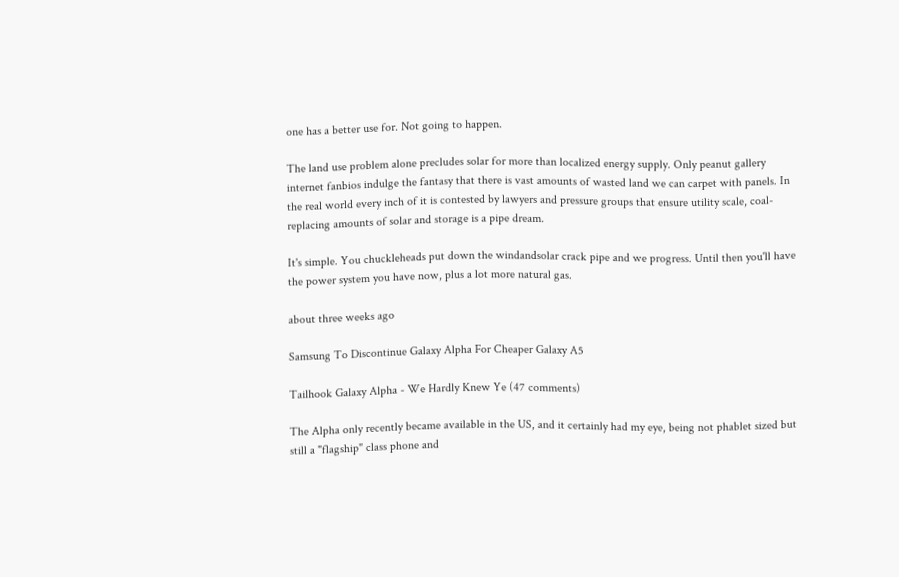one has a better use for. Not going to happen.

The land use problem alone precludes solar for more than localized energy supply. Only peanut gallery internet fanbios indulge the fantasy that there is vast amounts of wasted land we can carpet with panels. In the real world every inch of it is contested by lawyers and pressure groups that ensure utility scale, coal-replacing amounts of solar and storage is a pipe dream.

It's simple. You chuckleheads put down the windandsolar crack pipe and we progress. Until then you'll have the power system you have now, plus a lot more natural gas.

about three weeks ago

Samsung To Discontinue Galaxy Alpha For Cheaper Galaxy A5

Tailhook Galaxy Alpha - We Hardly Knew Ye (47 comments)

The Alpha only recently became available in the US, and it certainly had my eye, being not phablet sized but still a "flagship" class phone and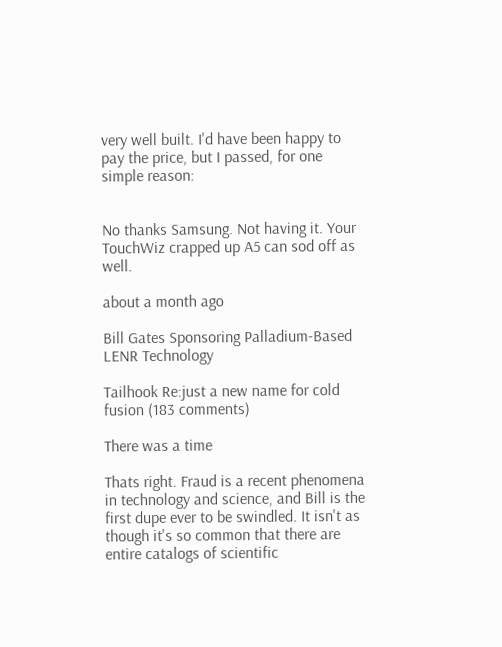very well built. I'd have been happy to pay the price, but I passed, for one simple reason:


No thanks Samsung. Not having it. Your TouchWiz crapped up A5 can sod off as well.

about a month ago

Bill Gates Sponsoring Palladium-Based LENR Technology

Tailhook Re:just a new name for cold fusion (183 comments)

There was a time

Thats right. Fraud is a recent phenomena in technology and science, and Bill is the first dupe ever to be swindled. It isn't as though it's so common that there are entire catalogs of scientific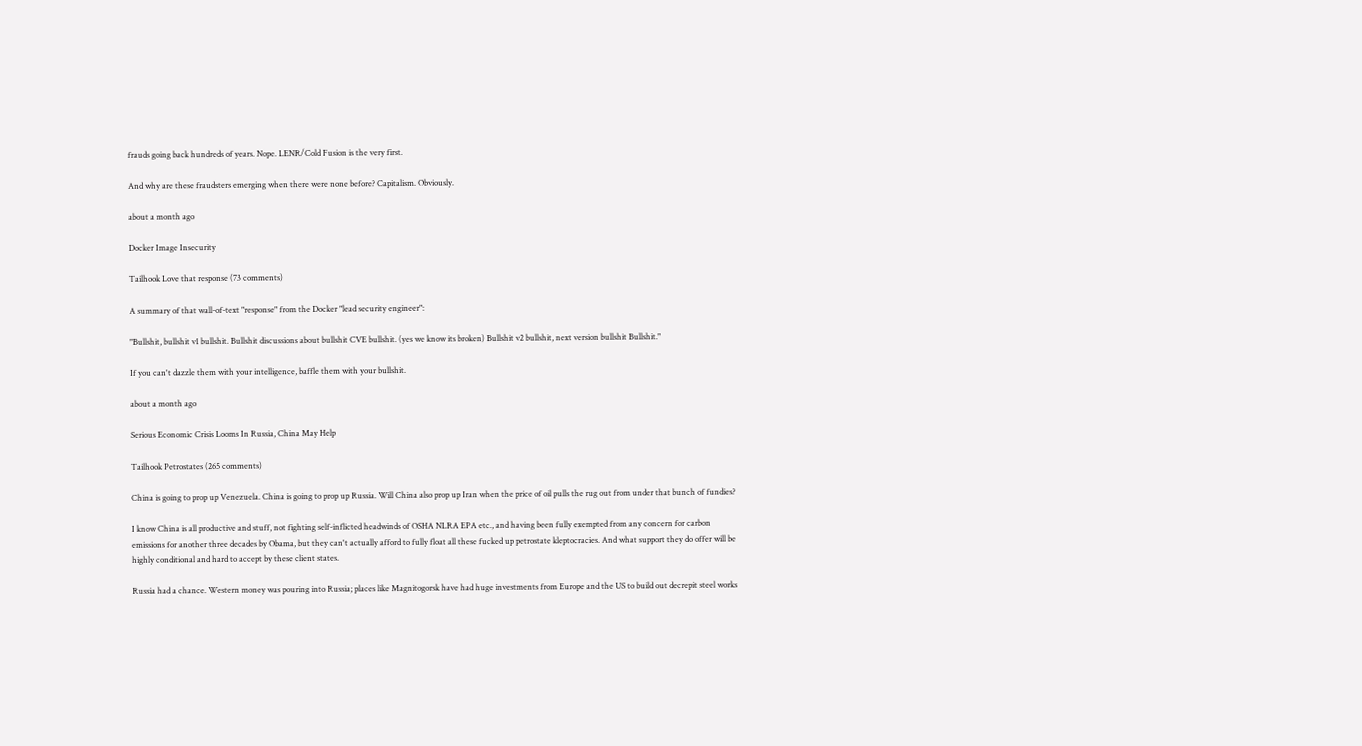frauds going back hundreds of years. Nope. LENR/Cold Fusion is the very first.

And why are these fraudsters emerging when there were none before? Capitalism. Obviously.

about a month ago

Docker Image Insecurity

Tailhook Love that response (73 comments)

A summary of that wall-of-text "response" from the Docker "lead security engineer":

"Bullshit, bullshit v1 bullshit. Bullshit discussions about bullshit CVE bullshit. (yes we know its broken) Bullshit v2 bullshit, next version bullshit Bullshit."

If you can't dazzle them with your intelligence, baffle them with your bullshit.

about a month ago

Serious Economic Crisis Looms In Russia, China May Help

Tailhook Petrostates (265 comments)

China is going to prop up Venezuela. China is going to prop up Russia. Will China also prop up Iran when the price of oil pulls the rug out from under that bunch of fundies?

I know China is all productive and stuff, not fighting self-inflicted headwinds of OSHA NLRA EPA etc., and having been fully exempted from any concern for carbon emissions for another three decades by Obama, but they can't actually afford to fully float all these fucked up petrostate kleptocracies. And what support they do offer will be highly conditional and hard to accept by these client states.

Russia had a chance. Western money was pouring into Russia; places like Magnitogorsk have had huge investments from Europe and the US to build out decrepit steel works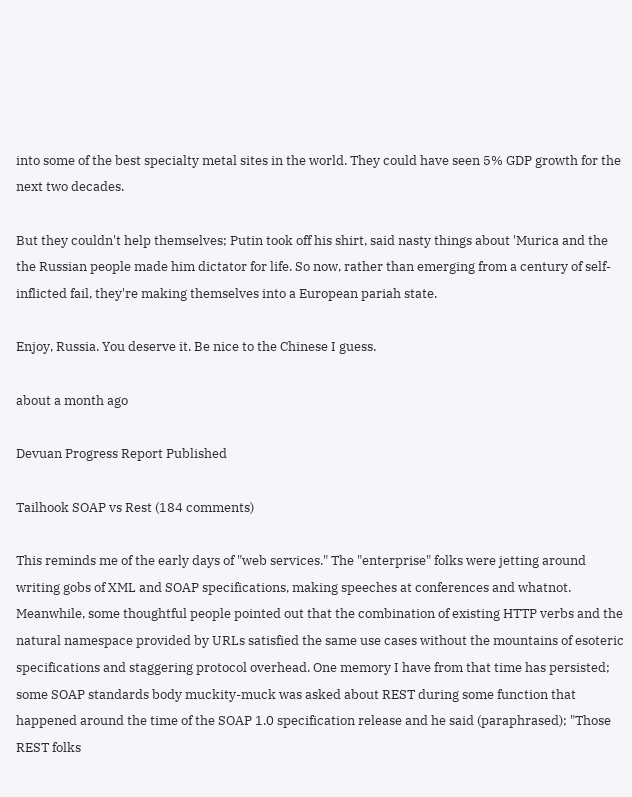into some of the best specialty metal sites in the world. They could have seen 5% GDP growth for the next two decades.

But they couldn't help themselves; Putin took off his shirt, said nasty things about 'Murica and the the Russian people made him dictator for life. So now, rather than emerging from a century of self-inflicted fail, they're making themselves into a European pariah state.

Enjoy, Russia. You deserve it. Be nice to the Chinese I guess.

about a month ago

Devuan Progress Report Published

Tailhook SOAP vs Rest (184 comments)

This reminds me of the early days of "web services." The "enterprise" folks were jetting around writing gobs of XML and SOAP specifications, making speeches at conferences and whatnot. Meanwhile, some thoughtful people pointed out that the combination of existing HTTP verbs and the natural namespace provided by URLs satisfied the same use cases without the mountains of esoteric specifications and staggering protocol overhead. One memory I have from that time has persisted; some SOAP standards body muckity-muck was asked about REST during some function that happened around the time of the SOAP 1.0 specification release and he said (paraphrased); "Those REST folks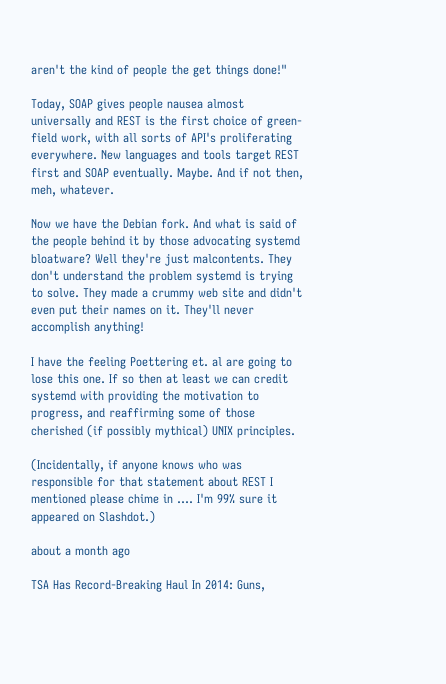aren't the kind of people the get things done!"

Today, SOAP gives people nausea almost universally and REST is the first choice of green-field work, with all sorts of API's proliferating everywhere. New languages and tools target REST first and SOAP eventually. Maybe. And if not then, meh, whatever.

Now we have the Debian fork. And what is said of the people behind it by those advocating systemd bloatware? Well they're just malcontents. They don't understand the problem systemd is trying to solve. They made a crummy web site and didn't even put their names on it. They'll never accomplish anything!

I have the feeling Poettering et. al are going to lose this one. If so then at least we can credit systemd with providing the motivation to progress, and reaffirming some of those cherished (if possibly mythical) UNIX principles.

(Incidentally, if anyone knows who was responsible for that statement about REST I mentioned please chime in .... I'm 99% sure it appeared on Slashdot.)

about a month ago

TSA Has Record-Breaking Haul In 2014: Guns,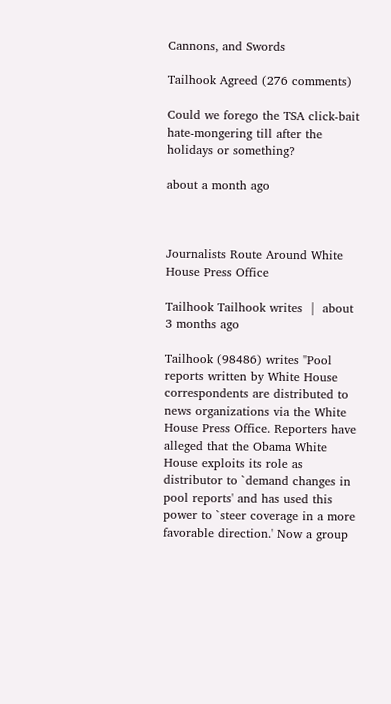Cannons, and Swords

Tailhook Agreed (276 comments)

Could we forego the TSA click-bait hate-mongering till after the holidays or something?

about a month ago



Journalists Route Around White House Press Office

Tailhook Tailhook writes  |  about 3 months ago

Tailhook (98486) writes "Pool reports written by White House correspondents are distributed to news organizations via the White House Press Office. Reporters have alleged that the Obama White House exploits its role as distributor to `demand changes in pool reports' and has used this power to `steer coverage in a more favorable direction.' Now a group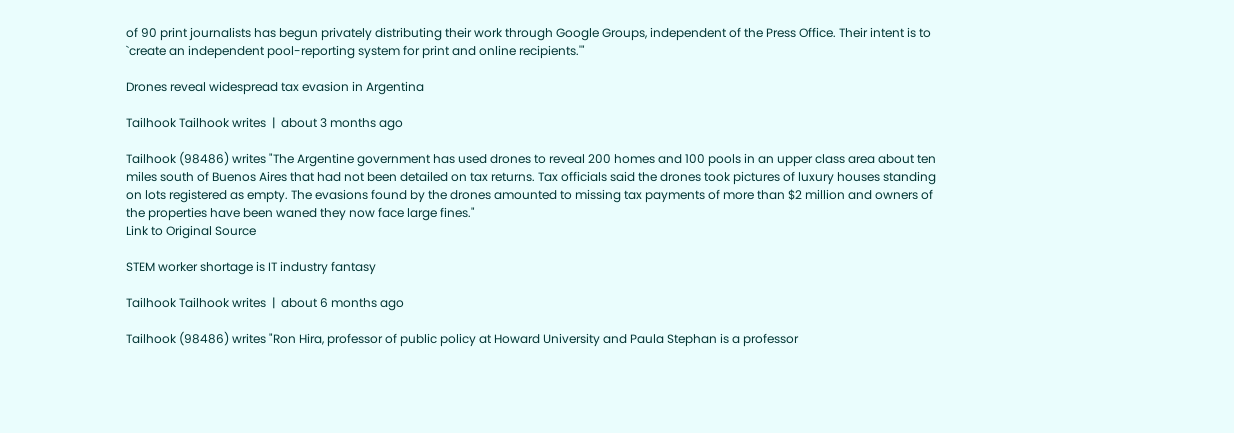of 90 print journalists has begun privately distributing their work through Google Groups, independent of the Press Office. Their intent is to `create an independent pool-reporting system for print and online recipients.'"

Drones reveal widespread tax evasion in Argentina

Tailhook Tailhook writes  |  about 3 months ago

Tailhook (98486) writes "The Argentine government has used drones to reveal 200 homes and 100 pools in an upper class area about ten miles south of Buenos Aires that had not been detailed on tax returns. Tax officials said the drones took pictures of luxury houses standing on lots registered as empty. The evasions found by the drones amounted to missing tax payments of more than $2 million and owners of the properties have been waned they now face large fines."
Link to Original Source

STEM worker shortage is IT industry fantasy

Tailhook Tailhook writes  |  about 6 months ago

Tailhook (98486) writes "Ron Hira, professor of public policy at Howard University and Paula Stephan is a professor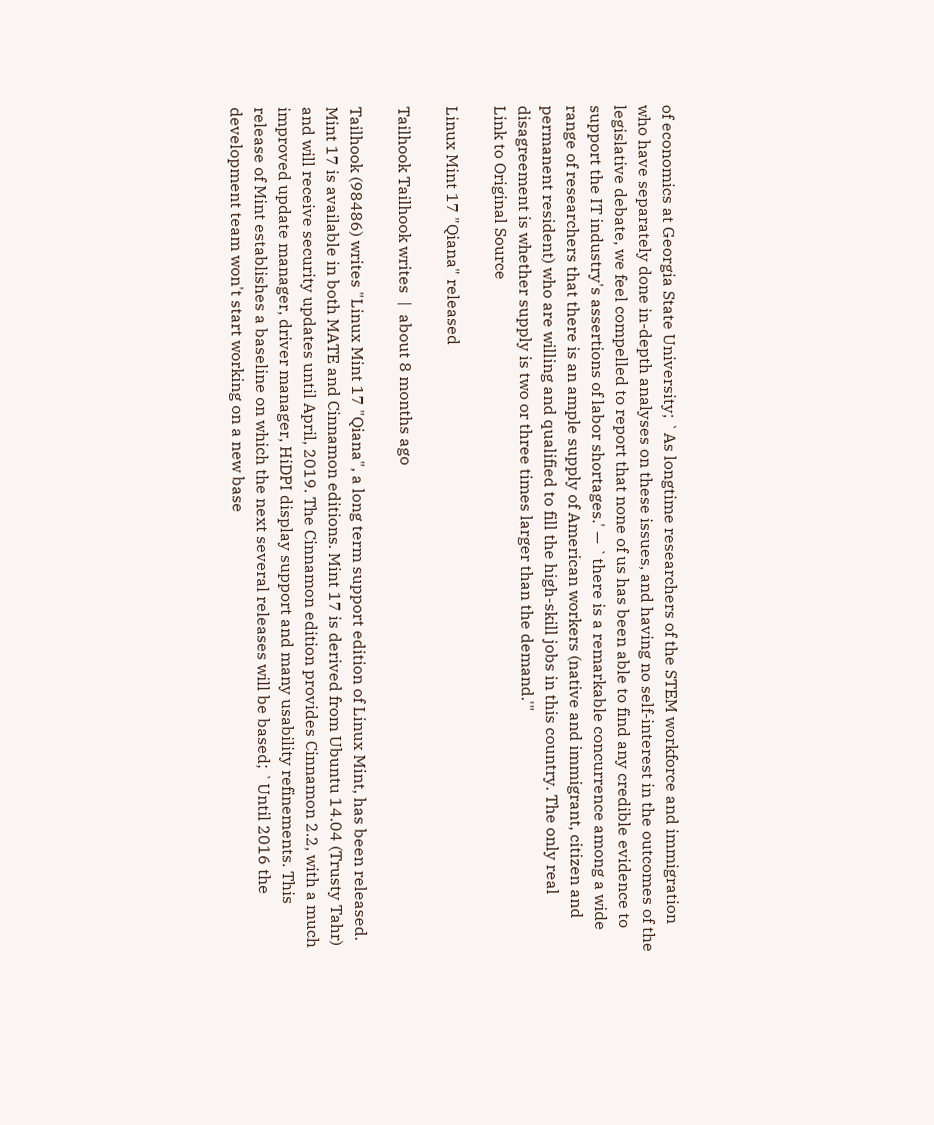of economics at Georgia State University; `As longtime researchers of the STEM workforce and immigration who have separately done in-depth analyses on these issues, and having no self-interest in the outcomes of the legislative debate, we feel compelled to report that none of us has been able to find any credible evidence to support the IT industry's assertions of labor shortages.' — `there is a remarkable concurrence among a wide range of researchers that there is an ample supply of American workers (native and immigrant, citizen and permanent resident) who are willing and qualified to fill the high-skill jobs in this country. The only real disagreement is whether supply is two or three times larger than the demand.'"
Link to Original Source

Linux Mint 17 "Qiana" released

Tailhook Tailhook writes  |  about 8 months ago

Tailhook (98486) writes "Linux Mint 17 "Qiana", a long term support edition of Linux Mint, has been released. Mint 17 is available in both MATE and Cinnamon editions. Mint 17 is derived from Ubuntu 14.04 (Trusty Tahr) and will receive security updates until April, 2019. The Cinnamon edition provides Cinnamon 2.2, with a much improved update manager, driver manager, HiDPI display support and many usability refinements. This release of Mint establishes a baseline on which the next several releases will be based; `Until 2016 the development team won't start working on a new base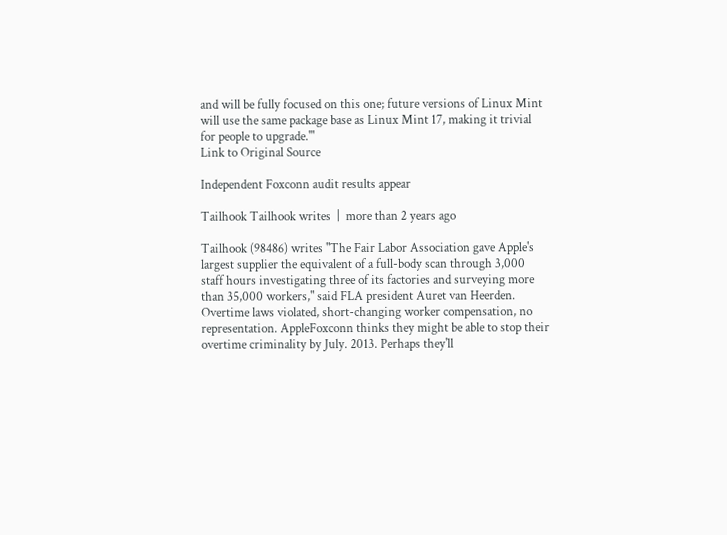and will be fully focused on this one; future versions of Linux Mint will use the same package base as Linux Mint 17, making it trivial for people to upgrade.'"
Link to Original Source

Independent Foxconn audit results appear

Tailhook Tailhook writes  |  more than 2 years ago

Tailhook (98486) writes "The Fair Labor Association gave Apple's largest supplier the equivalent of a full-body scan through 3,000 staff hours investigating three of its factories and surveying more than 35,000 workers," said FLA president Auret van Heerden. Overtime laws violated, short-changing worker compensation, no representation. AppleFoxconn thinks they might be able to stop their overtime criminality by July. 2013. Perhaps they'll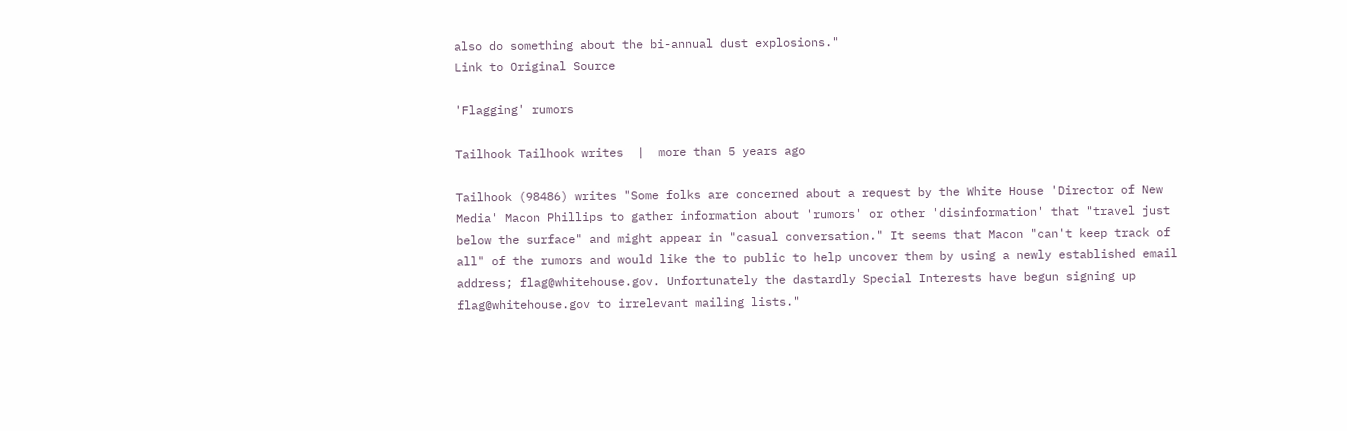also do something about the bi-annual dust explosions."
Link to Original Source

'Flagging' rumors

Tailhook Tailhook writes  |  more than 5 years ago

Tailhook (98486) writes "Some folks are concerned about a request by the White House 'Director of New Media' Macon Phillips to gather information about 'rumors' or other 'disinformation' that "travel just below the surface" and might appear in "casual conversation." It seems that Macon "can't keep track of all" of the rumors and would like the to public to help uncover them by using a newly established email address; flag@whitehouse.gov. Unfortunately the dastardly Special Interests have begun signing up flag@whitehouse.gov to irrelevant mailing lists."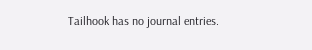Tailhook has no journal entries.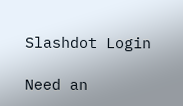Slashdot Login

Need an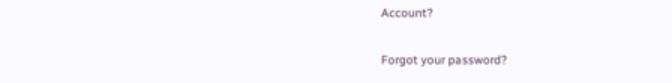Account?

Forgot your password?